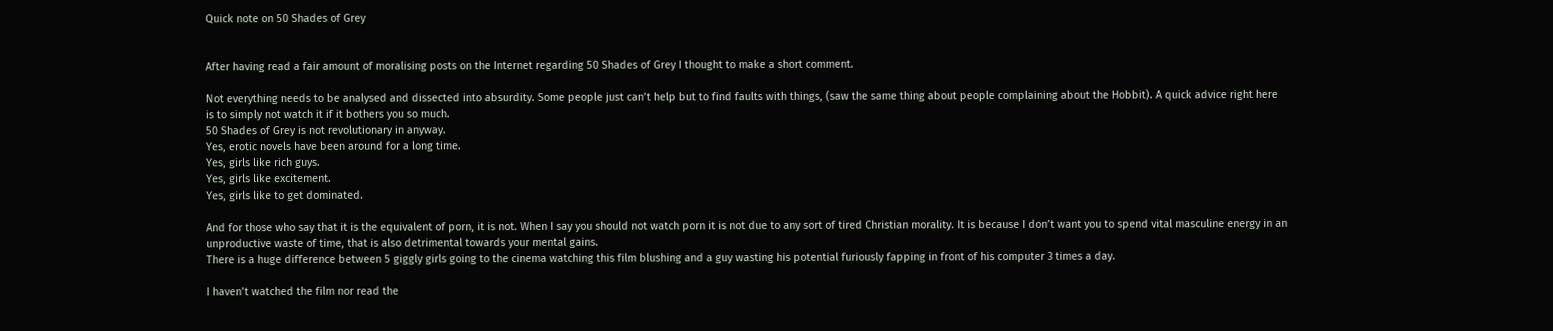Quick note on 50 Shades of Grey


After having read a fair amount of moralising posts on the Internet regarding 50 Shades of Grey I thought to make a short comment.

Not everything needs to be analysed and dissected into absurdity. Some people just can’t help but to find faults with things, (saw the same thing about people complaining about the Hobbit). A quick advice right here is to simply not watch it if it bothers you so much.
50 Shades of Grey is not revolutionary in anyway.
Yes, erotic novels have been around for a long time.
Yes, girls like rich guys.
Yes, girls like excitement.
Yes, girls like to get dominated.

And for those who say that it is the equivalent of porn, it is not. When I say you should not watch porn it is not due to any sort of tired Christian morality. It is because I don’t want you to spend vital masculine energy in an unproductive waste of time, that is also detrimental towards your mental gains.
There is a huge difference between 5 giggly girls going to the cinema watching this film blushing and a guy wasting his potential furiously fapping in front of his computer 3 times a day.

I haven’t watched the film nor read the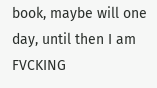book, maybe will one day, until then I am FVCKING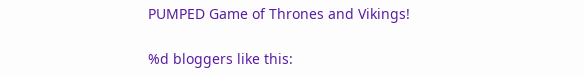PUMPED Game of Thrones and Vikings!

%d bloggers like this: